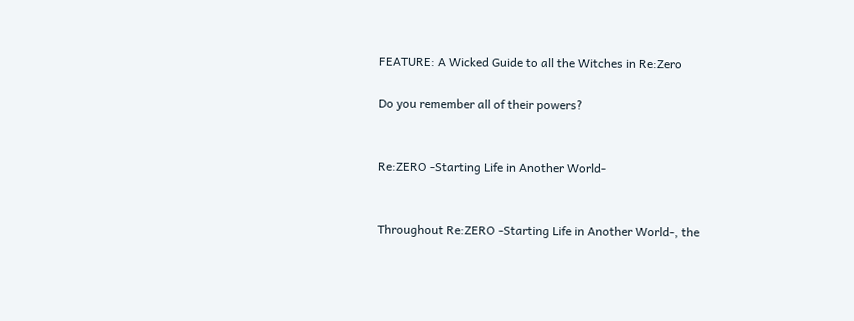FEATURE: A Wicked Guide to all the Witches in Re:Zero

Do you remember all of their powers?


Re:ZERO -Starting Life in Another World-


Throughout Re:ZERO -Starting Life in Another World-, the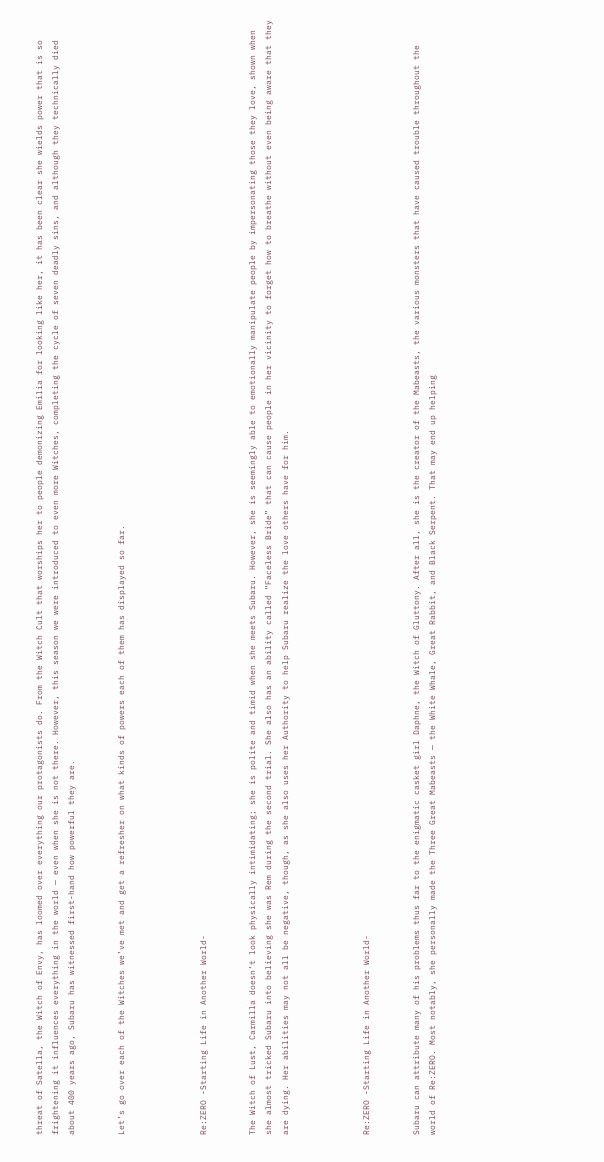threat of Satella, the Witch of Envy, has loomed over everything our protagonists do. From the Witch Cult that worships her to people demonizing Emilia for looking like her, it has been clear she wields power that is so frightening it influences everything in the world — even when she is not there. However, this season we were introduced to even more Witches, completing the cycle of seven deadly sins, and although they technically died about 400 years ago, Subaru has witnessed first-hand how powerful they are.


Let’s go over each of the Witches we’ve met and get a refresher on what kinds of powers each of them has displayed so far.




Re:ZERO -Starting Life in Another World-


The Witch of Lust, Carmilla doesn’t look physically intimidating; she is polite and timid when she meets Subaru. However, she is seemingly able to emotionally manipulate people by impersonating those they love, shown when she almost tricked Subaru into believing she was Rem during the second trial. She also has an ability called “Faceless Bride” that can cause people in her vicinity to forget how to breathe without even being aware that they are dying. Her abilities may not all be negative, though, as she also uses her Authority to help Subaru realize the love others have for him.




Re:ZERO -Starting Life in Another World-


Subaru can attribute many of his problems thus far to the enigmatic casket girl Daphne, the Witch of Gluttony. After all, she is the creator of the Mabeasts, the various monsters that have caused trouble throughout the world of Re:ZERO. Most notably, she personally made the Three Great Mabeasts — the White Whale, Great Rabbit, and Black Serpent. That may end up helping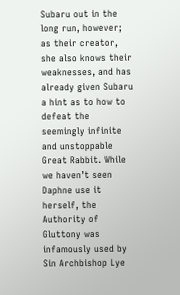Subaru out in the long run, however; as their creator, she also knows their weaknesses, and has already given Subaru a hint as to how to defeat the seemingly infinite and unstoppable Great Rabbit. While we haven’t seen Daphne use it herself, the Authority of Gluttony was infamously used by Sin Archbishop Lye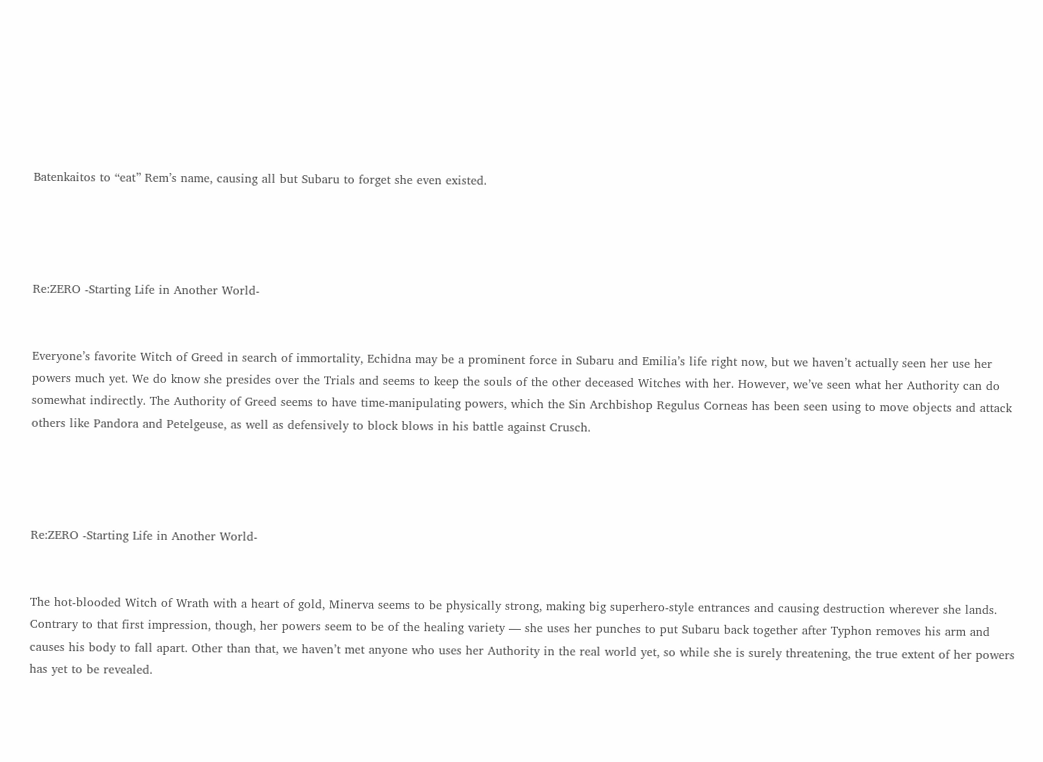Batenkaitos to “eat” Rem’s name, causing all but Subaru to forget she even existed.




Re:ZERO -Starting Life in Another World-


Everyone’s favorite Witch of Greed in search of immortality, Echidna may be a prominent force in Subaru and Emilia’s life right now, but we haven’t actually seen her use her powers much yet. We do know she presides over the Trials and seems to keep the souls of the other deceased Witches with her. However, we’ve seen what her Authority can do somewhat indirectly. The Authority of Greed seems to have time-manipulating powers, which the Sin Archbishop Regulus Corneas has been seen using to move objects and attack others like Pandora and Petelgeuse, as well as defensively to block blows in his battle against Crusch.




Re:ZERO -Starting Life in Another World-


The hot-blooded Witch of Wrath with a heart of gold, Minerva seems to be physically strong, making big superhero-style entrances and causing destruction wherever she lands. Contrary to that first impression, though, her powers seem to be of the healing variety — she uses her punches to put Subaru back together after Typhon removes his arm and causes his body to fall apart. Other than that, we haven’t met anyone who uses her Authority in the real world yet, so while she is surely threatening, the true extent of her powers has yet to be revealed.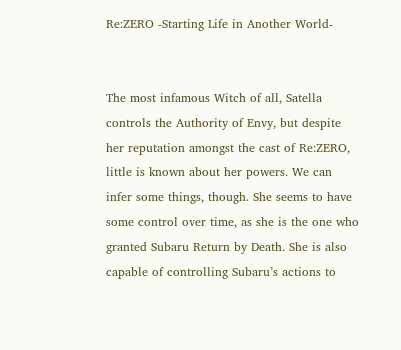Re:ZERO -Starting Life in Another World-


The most infamous Witch of all, Satella controls the Authority of Envy, but despite her reputation amongst the cast of Re:ZERO, little is known about her powers. We can infer some things, though. She seems to have some control over time, as she is the one who granted Subaru Return by Death. She is also capable of controlling Subaru’s actions to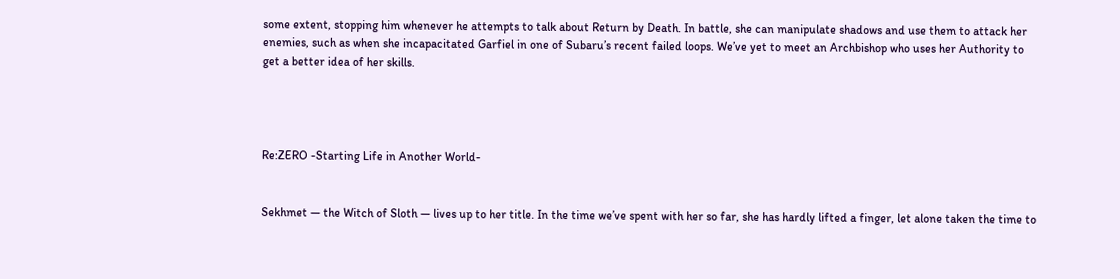some extent, stopping him whenever he attempts to talk about Return by Death. In battle, she can manipulate shadows and use them to attack her enemies, such as when she incapacitated Garfiel in one of Subaru’s recent failed loops. We’ve yet to meet an Archbishop who uses her Authority to get a better idea of her skills.




Re:ZERO -Starting Life in Another World-


Sekhmet — the Witch of Sloth — lives up to her title. In the time we’ve spent with her so far, she has hardly lifted a finger, let alone taken the time to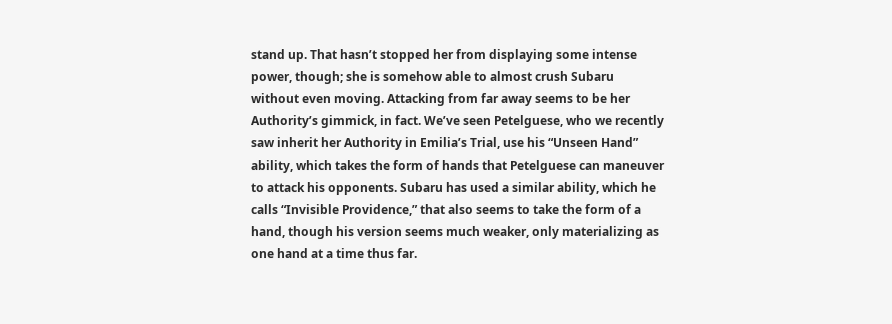stand up. That hasn’t stopped her from displaying some intense power, though; she is somehow able to almost crush Subaru without even moving. Attacking from far away seems to be her Authority’s gimmick, in fact. We’ve seen Petelguese, who we recently saw inherit her Authority in Emilia’s Trial, use his “Unseen Hand” ability, which takes the form of hands that Petelguese can maneuver to attack his opponents. Subaru has used a similar ability, which he calls “Invisible Providence,” that also seems to take the form of a hand, though his version seems much weaker, only materializing as one hand at a time thus far.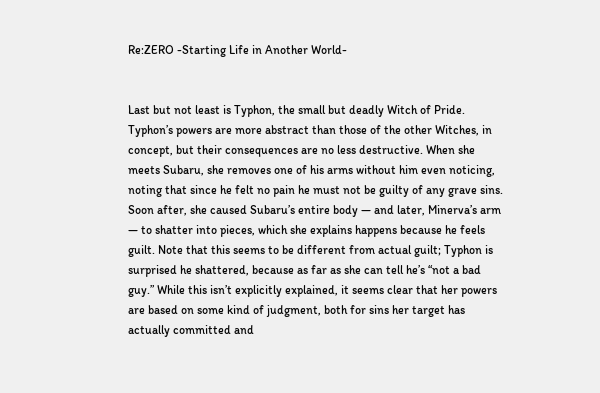Re:ZERO -Starting Life in Another World-


Last but not least is Typhon, the small but deadly Witch of Pride. Typhon’s powers are more abstract than those of the other Witches, in concept, but their consequences are no less destructive. When she meets Subaru, she removes one of his arms without him even noticing, noting that since he felt no pain he must not be guilty of any grave sins. Soon after, she caused Subaru’s entire body — and later, Minerva’s arm — to shatter into pieces, which she explains happens because he feels guilt. Note that this seems to be different from actual guilt; Typhon is surprised he shattered, because as far as she can tell he’s “not a bad guy.” While this isn’t explicitly explained, it seems clear that her powers are based on some kind of judgment, both for sins her target has actually committed and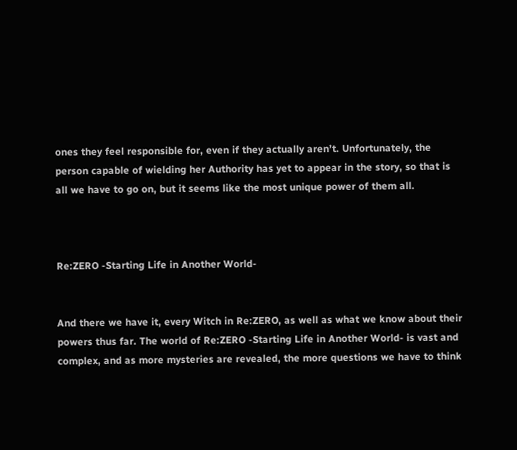ones they feel responsible for, even if they actually aren’t. Unfortunately, the person capable of wielding her Authority has yet to appear in the story, so that is all we have to go on, but it seems like the most unique power of them all.



Re:ZERO -Starting Life in Another World-


And there we have it, every Witch in Re:ZERO, as well as what we know about their powers thus far. The world of Re:ZERO -Starting Life in Another World- is vast and complex, and as more mysteries are revealed, the more questions we have to think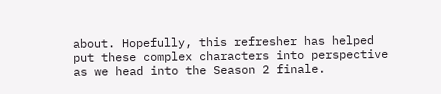about. Hopefully, this refresher has helped put these complex characters into perspective as we head into the Season 2 finale.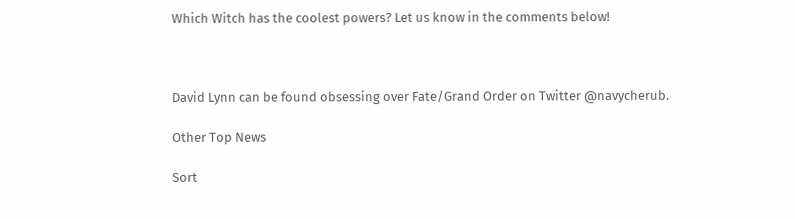Which Witch has the coolest powers? Let us know in the comments below!



David Lynn can be found obsessing over Fate/Grand Order on Twitter @navycherub.

Other Top News

Sort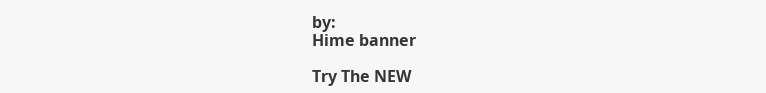by:
Hime banner

Try The NEW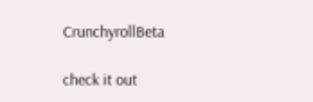CrunchyrollBeta

check it out